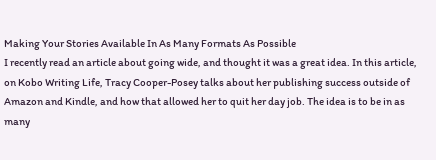Making Your Stories Available In As Many Formats As Possible
I recently read an article about going wide, and thought it was a great idea. In this article, on Kobo Writing Life, Tracy Cooper-Posey talks about her publishing success outside of Amazon and Kindle, and how that allowed her to quit her day job. The idea is to be in as many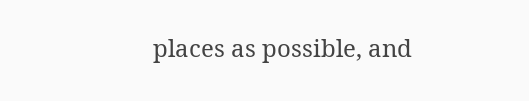places as possible, and